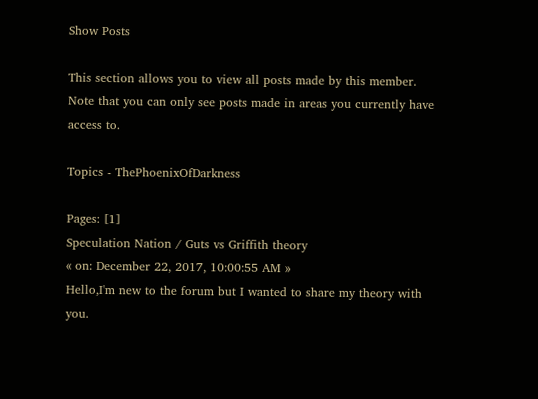Show Posts

This section allows you to view all posts made by this member. Note that you can only see posts made in areas you currently have access to.

Topics - ThePhoenixOfDarkness

Pages: [1]
Speculation Nation / Guts vs Griffith theory
« on: December 22, 2017, 10:00:55 AM »
Hello,I'm new to the forum but I wanted to share my theory with you.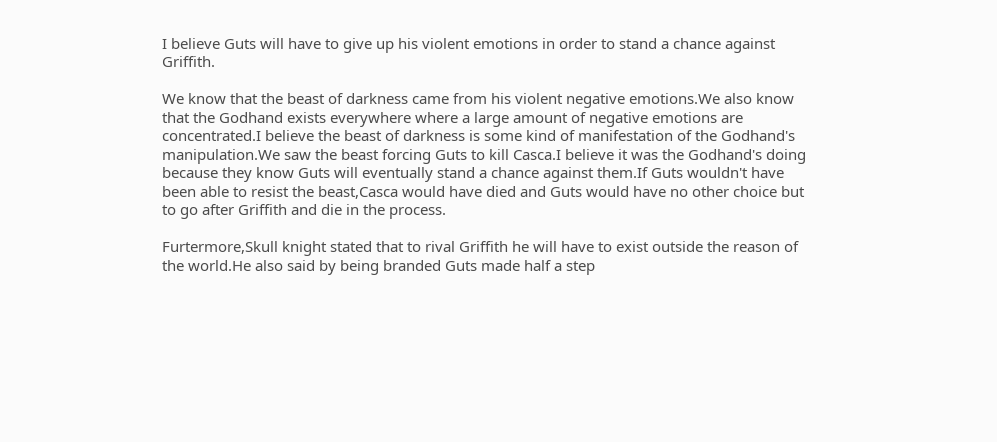I believe Guts will have to give up his violent emotions in order to stand a chance against Griffith.

We know that the beast of darkness came from his violent negative emotions.We also know that the Godhand exists everywhere where a large amount of negative emotions are concentrated.I believe the beast of darkness is some kind of manifestation of the Godhand's manipulation.We saw the beast forcing Guts to kill Casca.I believe it was the Godhand's doing because they know Guts will eventually stand a chance against them.If Guts wouldn't have been able to resist the beast,Casca would have died and Guts would have no other choice but to go after Griffith and die in the process.

Furtermore,Skull knight stated that to rival Griffith he will have to exist outside the reason of the world.He also said by being branded Guts made half a step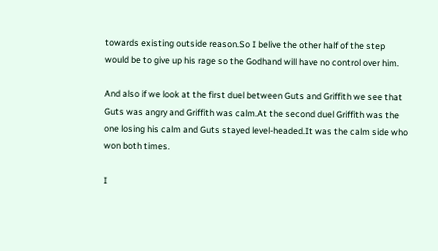towards existing outside reason.So I belive the other half of the step would be to give up his rage so the Godhand will have no control over him.

And also if we look at the first duel between Guts and Griffith we see that Guts was angry and Griffith was calm.At the second duel Griffith was the one losing his calm and Guts stayed level-headed.It was the calm side who won both times.

I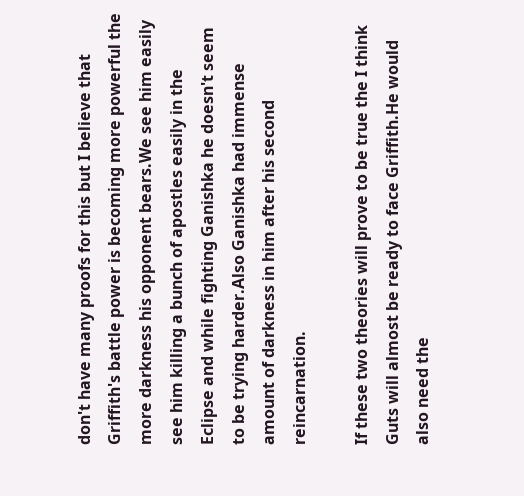don't have many proofs for this but I believe that Griffith's battle power is becoming more powerful the more darkness his opponent bears.We see him easily see him killing a bunch of apostles easily in the Eclipse and while fighting Ganishka he doesn't seem to be trying harder.Also Ganishka had immense amount of darkness in him after his second reincarnation.

If these two theories will prove to be true the I think Guts will almost be ready to face Griffith.He would also need the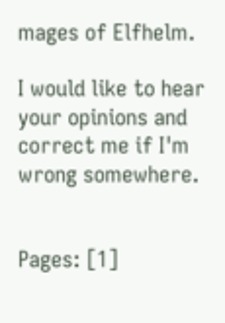mages of Elfhelm.

I would like to hear your opinions and correct me if I'm wrong somewhere.


Pages: [1]